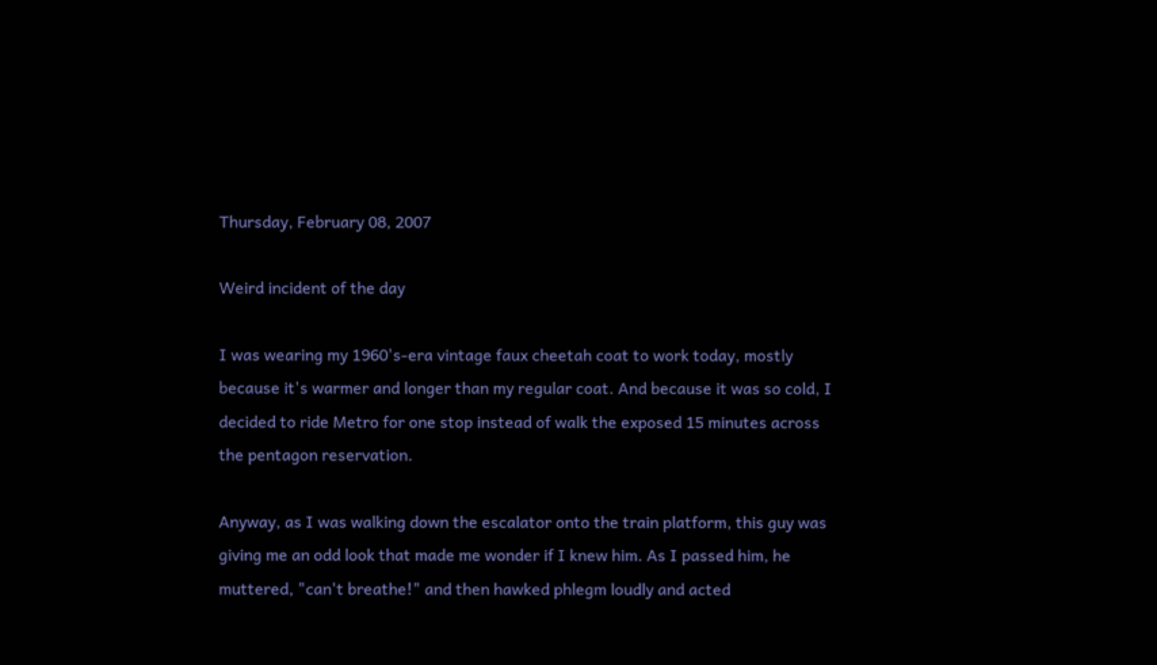Thursday, February 08, 2007

Weird incident of the day

I was wearing my 1960's-era vintage faux cheetah coat to work today, mostly because it's warmer and longer than my regular coat. And because it was so cold, I decided to ride Metro for one stop instead of walk the exposed 15 minutes across the pentagon reservation.

Anyway, as I was walking down the escalator onto the train platform, this guy was giving me an odd look that made me wonder if I knew him. As I passed him, he muttered, "can't breathe!" and then hawked phlegm loudly and acted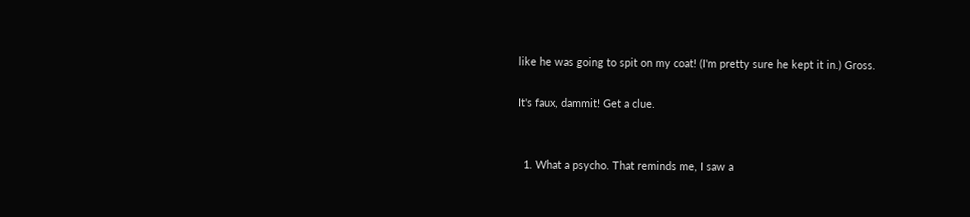like he was going to spit on my coat! (I'm pretty sure he kept it in.) Gross.

It's faux, dammit! Get a clue.


  1. What a psycho. That reminds me, I saw a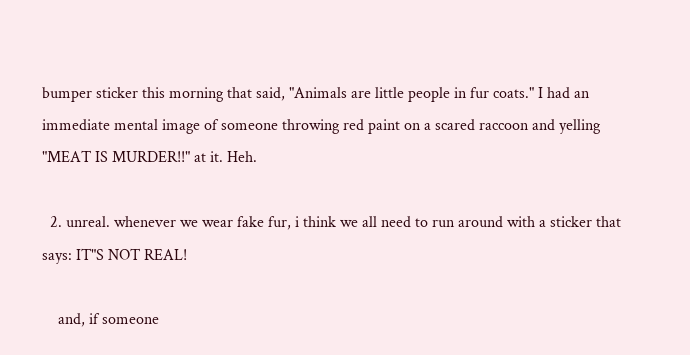bumper sticker this morning that said, "Animals are little people in fur coats." I had an immediate mental image of someone throwing red paint on a scared raccoon and yelling "MEAT IS MURDER!!" at it. Heh.

  2. unreal. whenever we wear fake fur, i think we all need to run around with a sticker that says: IT"S NOT REAL!

    and, if someone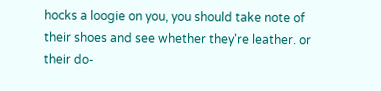hocks a loogie on you, you should take note of their shoes and see whether they're leather. or their do-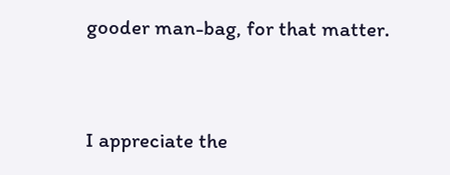gooder man-bag, for that matter.


I appreciate the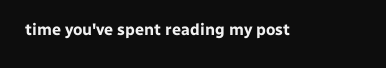time you've spent reading my post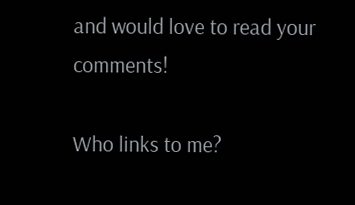and would love to read your comments!

Who links to me?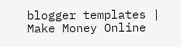blogger templates | Make Money Online